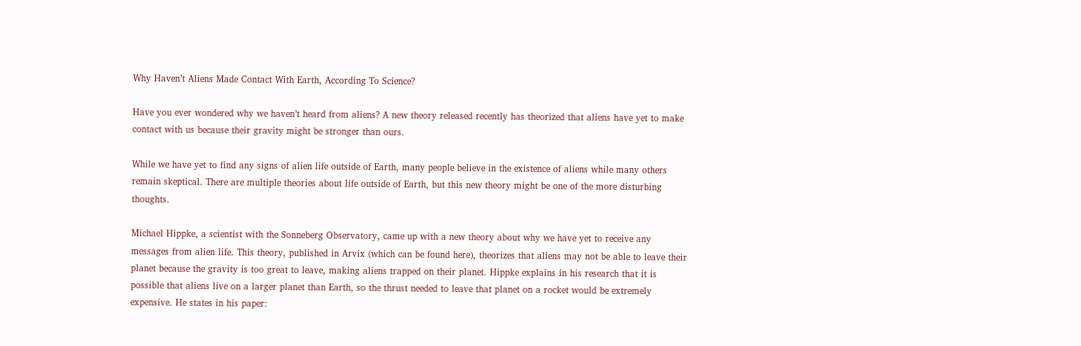Why Haven’t Aliens Made Contact With Earth, According To Science?

Have you ever wondered why we haven’t heard from aliens? A new theory released recently has theorized that aliens have yet to make contact with us because their gravity might be stronger than ours.

While we have yet to find any signs of alien life outside of Earth, many people believe in the existence of aliens while many others remain skeptical. There are multiple theories about life outside of Earth, but this new theory might be one of the more disturbing thoughts.

Michael Hippke, a scientist with the Sonneberg Observatory, came up with a new theory about why we have yet to receive any messages from alien life. This theory, published in Arvix (which can be found here), theorizes that aliens may not be able to leave their planet because the gravity is too great to leave, making aliens trapped on their planet. Hippke explains in his research that it is possible that aliens live on a larger planet than Earth, so the thrust needed to leave that planet on a rocket would be extremely expensive. He states in his paper: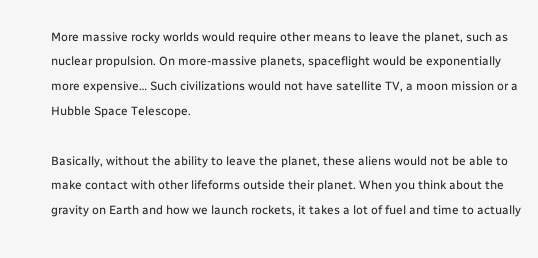More massive rocky worlds would require other means to leave the planet, such as nuclear propulsion. On more-massive planets, spaceflight would be exponentially more expensive… Such civilizations would not have satellite TV, a moon mission or a Hubble Space Telescope.

Basically, without the ability to leave the planet, these aliens would not be able to make contact with other lifeforms outside their planet. When you think about the gravity on Earth and how we launch rockets, it takes a lot of fuel and time to actually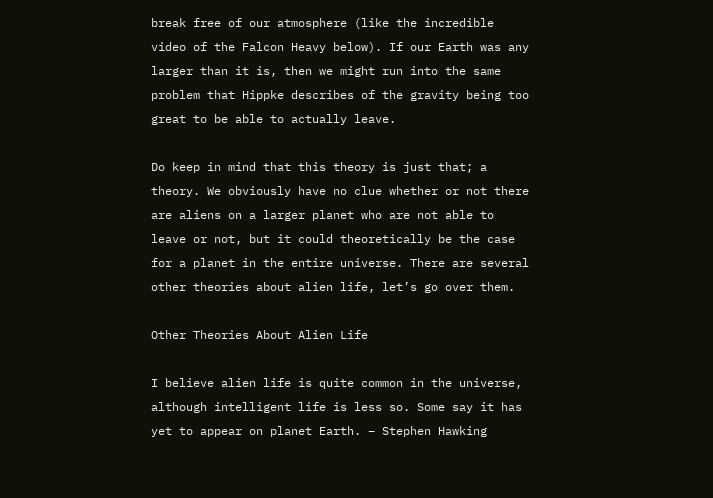break free of our atmosphere (like the incredible video of the Falcon Heavy below). If our Earth was any larger than it is, then we might run into the same problem that Hippke describes of the gravity being too great to be able to actually leave.

Do keep in mind that this theory is just that; a theory. We obviously have no clue whether or not there are aliens on a larger planet who are not able to leave or not, but it could theoretically be the case for a planet in the entire universe. There are several other theories about alien life, let’s go over them.

Other Theories About Alien Life

I believe alien life is quite common in the universe, although intelligent life is less so. Some say it has yet to appear on planet Earth. – Stephen Hawking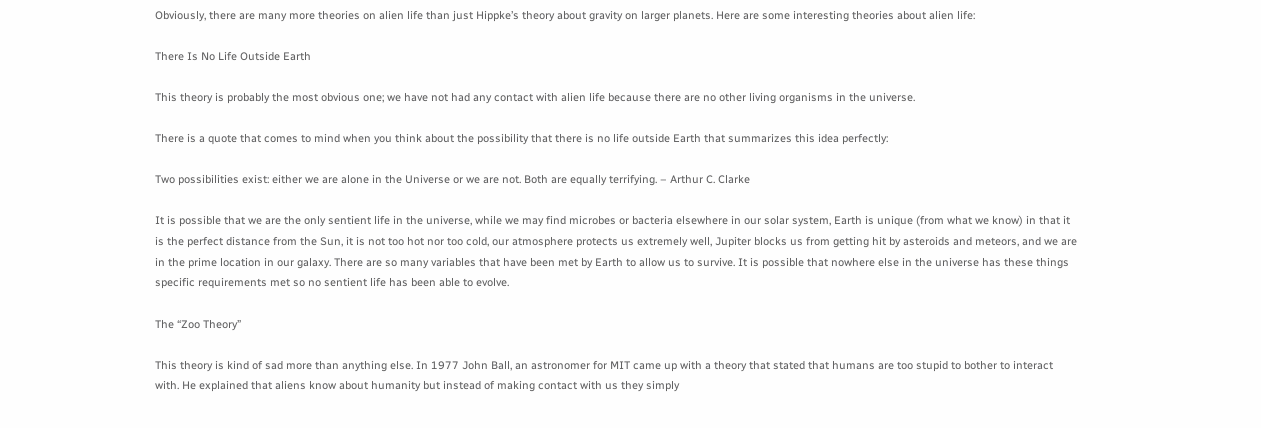Obviously, there are many more theories on alien life than just Hippke’s theory about gravity on larger planets. Here are some interesting theories about alien life:

There Is No Life Outside Earth

This theory is probably the most obvious one; we have not had any contact with alien life because there are no other living organisms in the universe.

There is a quote that comes to mind when you think about the possibility that there is no life outside Earth that summarizes this idea perfectly:

Two possibilities exist: either we are alone in the Universe or we are not. Both are equally terrifying. – Arthur C. Clarke

It is possible that we are the only sentient life in the universe, while we may find microbes or bacteria elsewhere in our solar system, Earth is unique (from what we know) in that it is the perfect distance from the Sun, it is not too hot nor too cold, our atmosphere protects us extremely well, Jupiter blocks us from getting hit by asteroids and meteors, and we are in the prime location in our galaxy. There are so many variables that have been met by Earth to allow us to survive. It is possible that nowhere else in the universe has these things specific requirements met so no sentient life has been able to evolve.

The “Zoo Theory”

This theory is kind of sad more than anything else. In 1977 John Ball, an astronomer for MIT came up with a theory that stated that humans are too stupid to bother to interact with. He explained that aliens know about humanity but instead of making contact with us they simply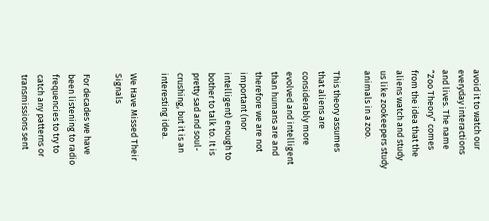avoid it to watch our everyday interactions and lives. The name “Zoo Theory” comes from the idea that the aliens watch and study us like zookeepers study animals in a zoo.

This theory assumes that aliens are considerably more evolved and intelligent than humans are and therefore we are not important (nor intelligent) enough to bother to talk to. It is pretty sad and soul-crushing, but it is an interesting idea.

We Have Missed Their Signals

For decades we have been listening to radio frequencies to try to catch any patterns or transmissions sent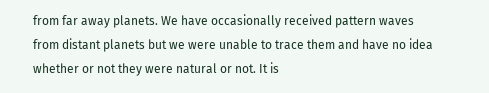from far away planets. We have occasionally received pattern waves from distant planets but we were unable to trace them and have no idea whether or not they were natural or not. It is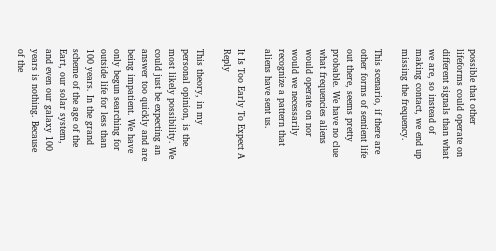possible that other lifeforms could operate on different signals than what we are, so instead of making contact, we end up missing the frequency.

This scenario, if there are other forms of sentient life out there, seems pretty probable. We have no clue what frequencies aliens would operate on nor would we necessarily recognize a pattern that aliens have sent us.

It Is Too Early To Expect A Reply

This theory, in my personal opinion, is the most likely possibility. We could just be expecting an answer too quickly and are being impatient. We have only begun searching for outside life for less than 100 years. In the grand scheme of the age of the Eart, our solar system, and even our galaxy 100 years is nothing. Because of the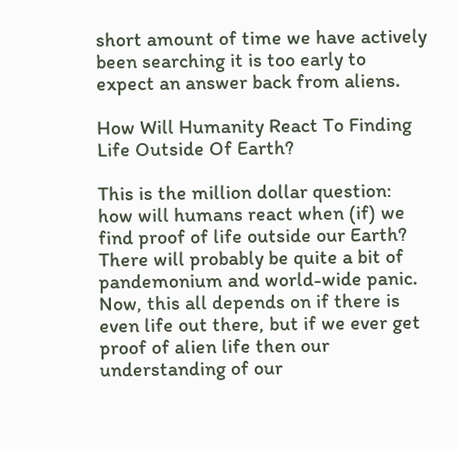short amount of time we have actively been searching it is too early to expect an answer back from aliens.

How Will Humanity React To Finding Life Outside Of Earth?

This is the million dollar question: how will humans react when (if) we find proof of life outside our Earth? There will probably be quite a bit of pandemonium and world-wide panic. Now, this all depends on if there is even life out there, but if we ever get proof of alien life then our understanding of our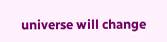universe will change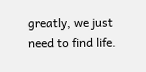greatly, we just need to find life.